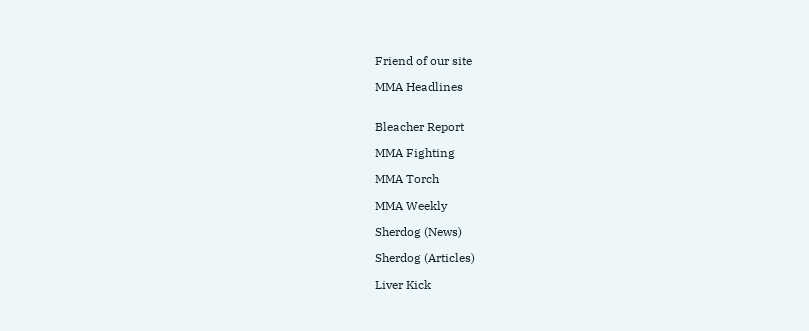Friend of our site

MMA Headlines


Bleacher Report

MMA Fighting

MMA Torch

MMA Weekly

Sherdog (News)

Sherdog (Articles)

Liver Kick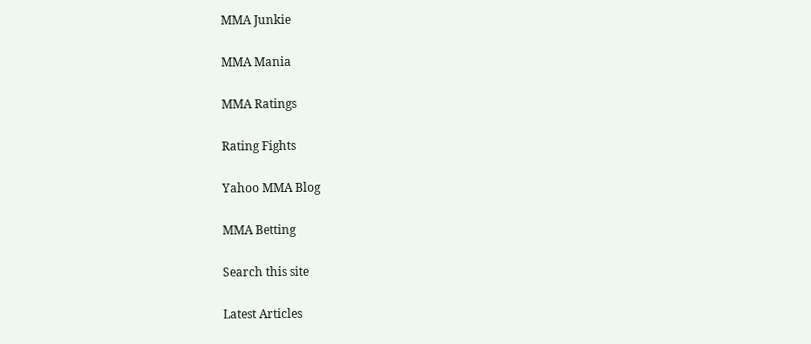MMA Junkie

MMA Mania

MMA Ratings

Rating Fights

Yahoo MMA Blog

MMA Betting

Search this site

Latest Articles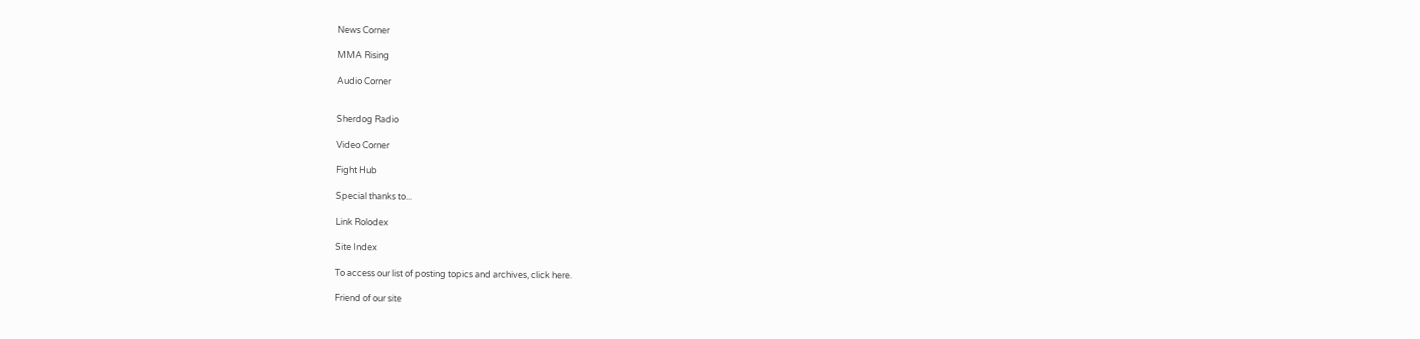News Corner

MMA Rising

Audio Corner


Sherdog Radio

Video Corner

Fight Hub

Special thanks to...

Link Rolodex

Site Index

To access our list of posting topics and archives, click here.

Friend of our site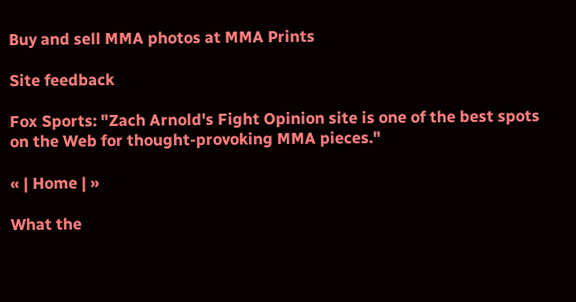Buy and sell MMA photos at MMA Prints

Site feedback

Fox Sports: "Zach Arnold's Fight Opinion site is one of the best spots on the Web for thought-provoking MMA pieces."

« | Home | »

What the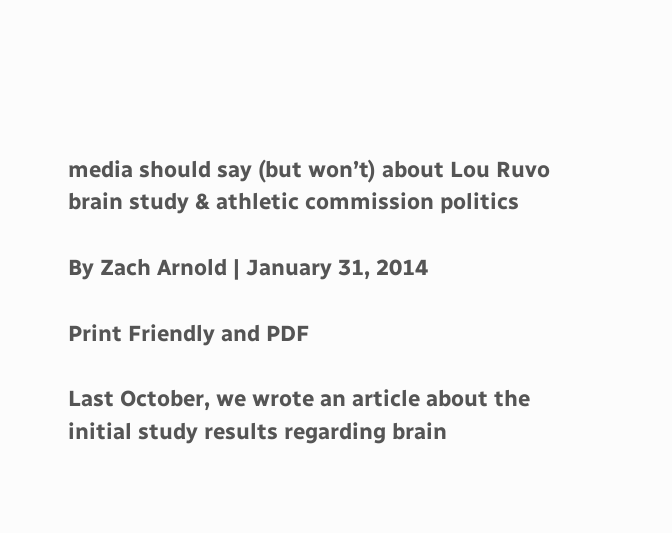media should say (but won’t) about Lou Ruvo brain study & athletic commission politics

By Zach Arnold | January 31, 2014

Print Friendly and PDF

Last October, we wrote an article about the initial study results regarding brain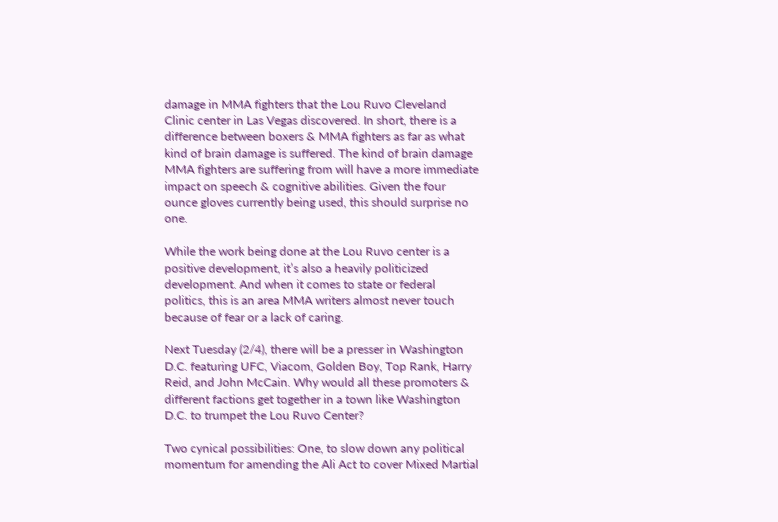damage in MMA fighters that the Lou Ruvo Cleveland Clinic center in Las Vegas discovered. In short, there is a difference between boxers & MMA fighters as far as what kind of brain damage is suffered. The kind of brain damage MMA fighters are suffering from will have a more immediate impact on speech & cognitive abilities. Given the four ounce gloves currently being used, this should surprise no one.

While the work being done at the Lou Ruvo center is a positive development, it’s also a heavily politicized development. And when it comes to state or federal politics, this is an area MMA writers almost never touch because of fear or a lack of caring.

Next Tuesday (2/4), there will be a presser in Washington D.C. featuring UFC, Viacom, Golden Boy, Top Rank, Harry Reid, and John McCain. Why would all these promoters & different factions get together in a town like Washington D.C. to trumpet the Lou Ruvo Center?

Two cynical possibilities: One, to slow down any political momentum for amending the Ali Act to cover Mixed Martial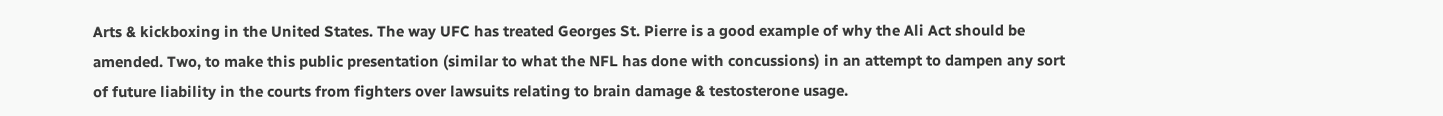Arts & kickboxing in the United States. The way UFC has treated Georges St. Pierre is a good example of why the Ali Act should be amended. Two, to make this public presentation (similar to what the NFL has done with concussions) in an attempt to dampen any sort of future liability in the courts from fighters over lawsuits relating to brain damage & testosterone usage.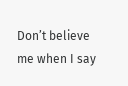Don’t believe me when I say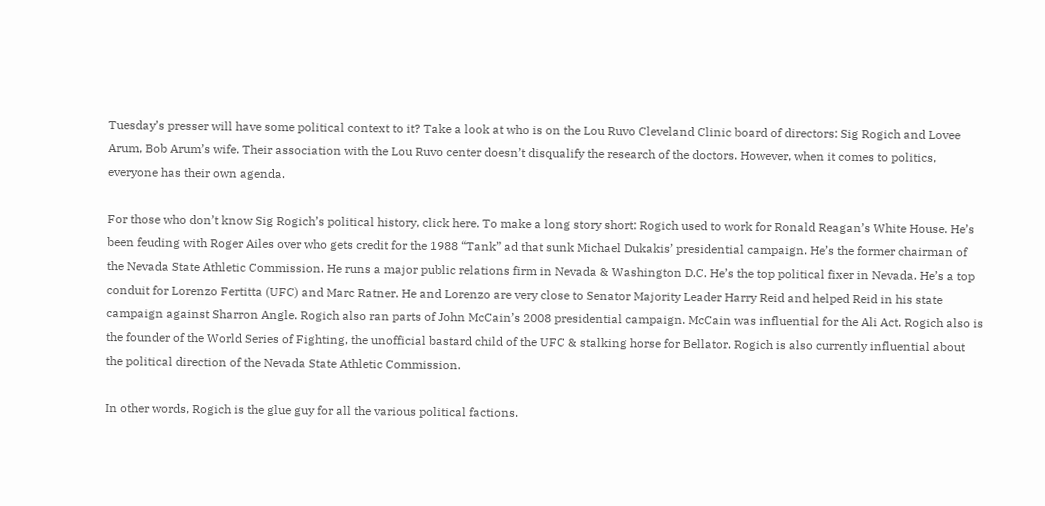Tuesday’s presser will have some political context to it? Take a look at who is on the Lou Ruvo Cleveland Clinic board of directors: Sig Rogich and Lovee Arum, Bob Arum’s wife. Their association with the Lou Ruvo center doesn’t disqualify the research of the doctors. However, when it comes to politics, everyone has their own agenda.

For those who don’t know Sig Rogich’s political history, click here. To make a long story short: Rogich used to work for Ronald Reagan’s White House. He’s been feuding with Roger Ailes over who gets credit for the 1988 “Tank” ad that sunk Michael Dukakis’ presidential campaign. He’s the former chairman of the Nevada State Athletic Commission. He runs a major public relations firm in Nevada & Washington D.C. He’s the top political fixer in Nevada. He’s a top conduit for Lorenzo Fertitta (UFC) and Marc Ratner. He and Lorenzo are very close to Senator Majority Leader Harry Reid and helped Reid in his state campaign against Sharron Angle. Rogich also ran parts of John McCain’s 2008 presidential campaign. McCain was influential for the Ali Act. Rogich also is the founder of the World Series of Fighting, the unofficial bastard child of the UFC & stalking horse for Bellator. Rogich is also currently influential about the political direction of the Nevada State Athletic Commission.

In other words, Rogich is the glue guy for all the various political factions.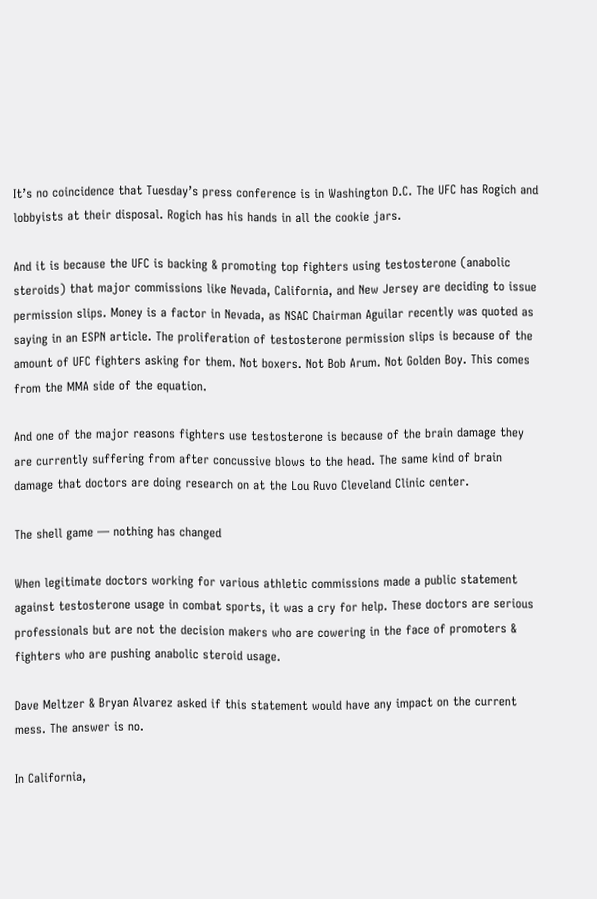It’s no coincidence that Tuesday’s press conference is in Washington D.C. The UFC has Rogich and lobbyists at their disposal. Rogich has his hands in all the cookie jars.

And it is because the UFC is backing & promoting top fighters using testosterone (anabolic steroids) that major commissions like Nevada, California, and New Jersey are deciding to issue permission slips. Money is a factor in Nevada, as NSAC Chairman Aguilar recently was quoted as saying in an ESPN article. The proliferation of testosterone permission slips is because of the amount of UFC fighters asking for them. Not boxers. Not Bob Arum. Not Golden Boy. This comes from the MMA side of the equation.

And one of the major reasons fighters use testosterone is because of the brain damage they are currently suffering from after concussive blows to the head. The same kind of brain damage that doctors are doing research on at the Lou Ruvo Cleveland Clinic center.

The shell game — nothing has changed

When legitimate doctors working for various athletic commissions made a public statement against testosterone usage in combat sports, it was a cry for help. These doctors are serious professionals but are not the decision makers who are cowering in the face of promoters & fighters who are pushing anabolic steroid usage.

Dave Meltzer & Bryan Alvarez asked if this statement would have any impact on the current mess. The answer is no.

In California,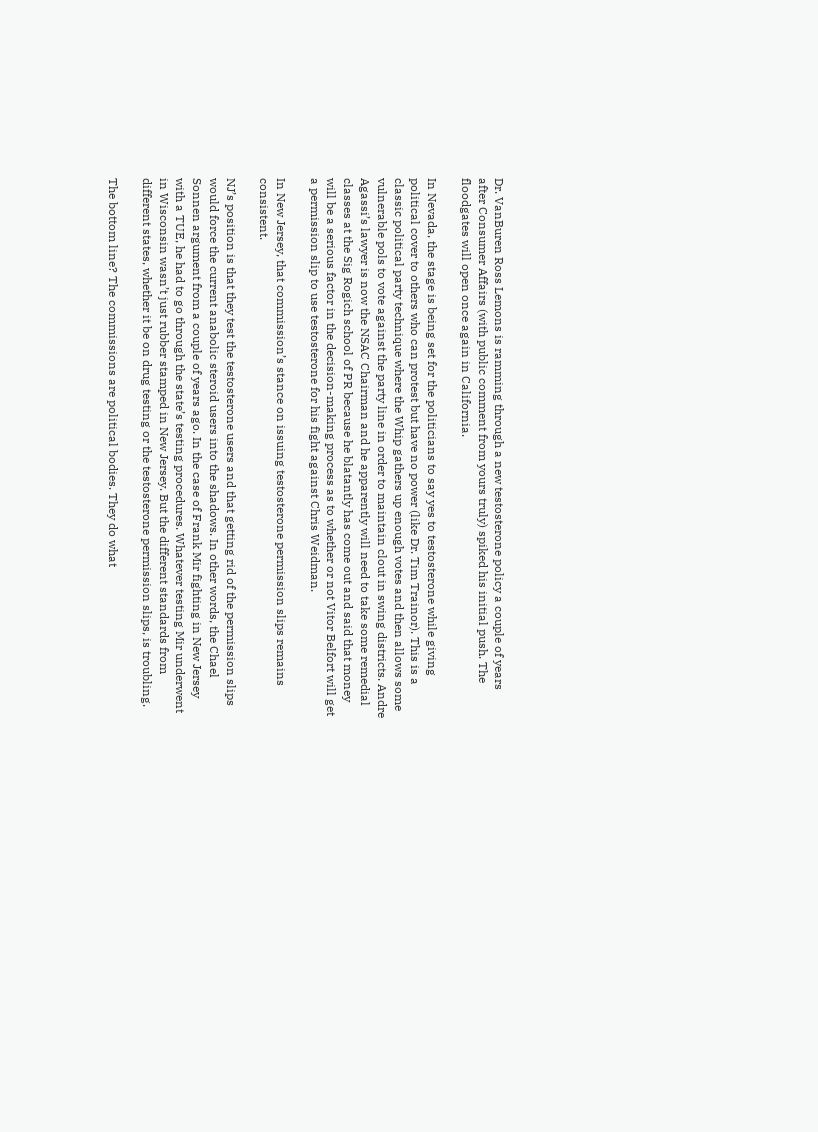Dr. VanBuren Ross Lemons is ramming through a new testosterone policy a couple of years after Consumer Affairs (with public comment from yours truly) spiked his initial push. The floodgates will open once again in California.

In Nevada, the stage is being set for the politicians to say yes to testosterone while giving political cover to others who can protest but have no power (like Dr. Tim Trainor). This is a classic political party technique where the Whip gathers up enough votes and then allows some vulnerable pols to vote against the party line in order to maintain clout in swing districts. Andre Agassi’s lawyer is now the NSAC Chairman and he apparently will need to take some remedial classes at the Sig Rogich school of PR because he blatantly has come out and said that money will be a serious factor in the decision-making process as to whether or not Vitor Belfort will get a permission slip to use testosterone for his fight against Chris Weidman.

In New Jersey, that commission’s stance on issuing testosterone permission slips remains consistent.

NJ’s position is that they test the testosterone users and that getting rid of the permission slips would force the current anabolic steroid users into the shadows. In other words, the Chael Sonnen argument from a couple of years ago. In the case of Frank Mir fighting in New Jersey with a TUE, he had to go through the state’s testing procedures. Whatever testing Mir underwent in Wisconsin wasn’t just rubber stamped in New Jersey. But the different standards from different states, whether it be on drug testing or the testosterone permission slips, is troubling.

The bottom line? The commissions are political bodies. They do what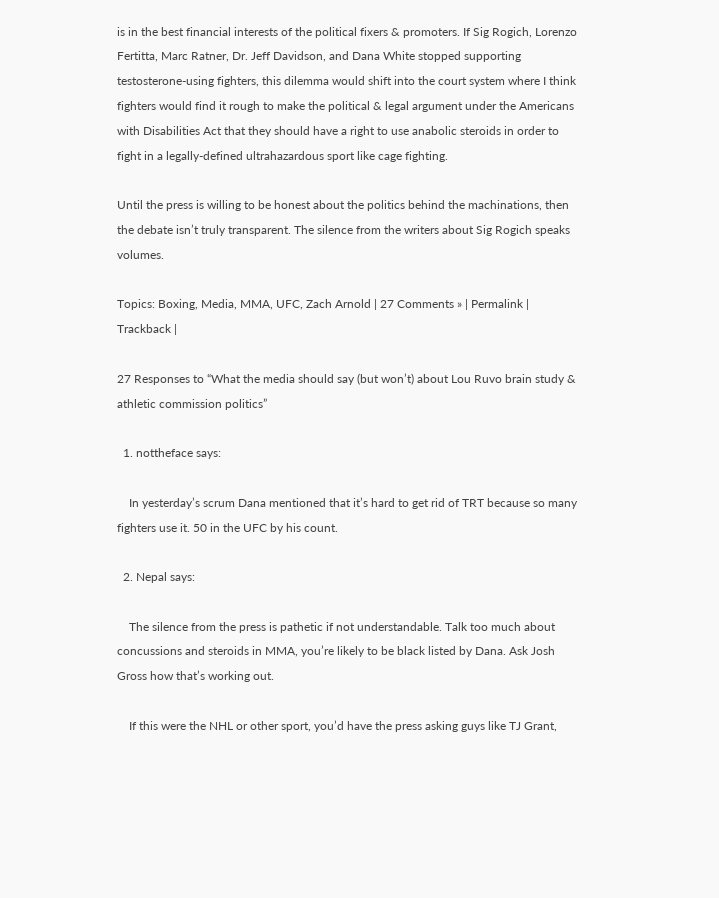is in the best financial interests of the political fixers & promoters. If Sig Rogich, Lorenzo Fertitta, Marc Ratner, Dr. Jeff Davidson, and Dana White stopped supporting testosterone-using fighters, this dilemma would shift into the court system where I think fighters would find it rough to make the political & legal argument under the Americans with Disabilities Act that they should have a right to use anabolic steroids in order to fight in a legally-defined ultrahazardous sport like cage fighting.

Until the press is willing to be honest about the politics behind the machinations, then the debate isn’t truly transparent. The silence from the writers about Sig Rogich speaks volumes.

Topics: Boxing, Media, MMA, UFC, Zach Arnold | 27 Comments » | Permalink | Trackback |

27 Responses to “What the media should say (but won’t) about Lou Ruvo brain study & athletic commission politics”

  1. nottheface says:

    In yesterday’s scrum Dana mentioned that it’s hard to get rid of TRT because so many fighters use it. 50 in the UFC by his count.

  2. Nepal says:

    The silence from the press is pathetic if not understandable. Talk too much about concussions and steroids in MMA, you’re likely to be black listed by Dana. Ask Josh Gross how that’s working out.

    If this were the NHL or other sport, you’d have the press asking guys like TJ Grant,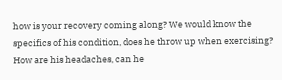how is your recovery coming along? We would know the specifics of his condition, does he throw up when exercising? How are his headaches, can he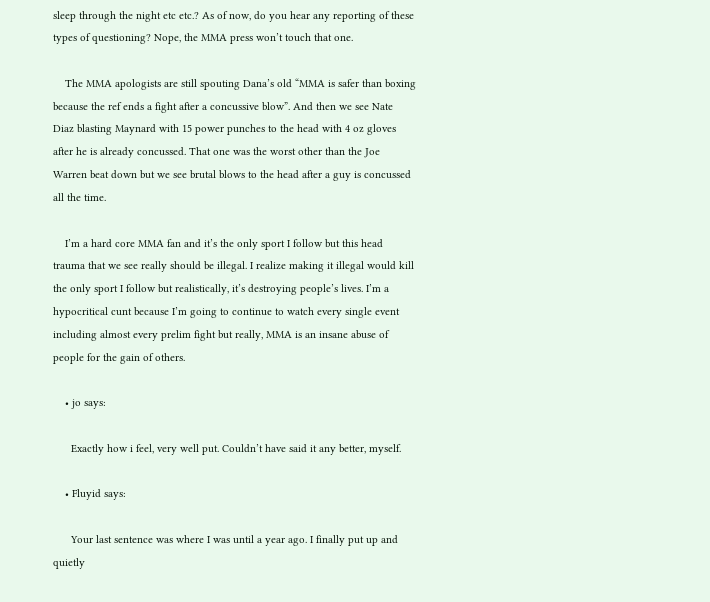sleep through the night etc etc.? As of now, do you hear any reporting of these types of questioning? Nope, the MMA press won’t touch that one.

    The MMA apologists are still spouting Dana’s old “MMA is safer than boxing because the ref ends a fight after a concussive blow”. And then we see Nate Diaz blasting Maynard with 15 power punches to the head with 4 oz gloves after he is already concussed. That one was the worst other than the Joe Warren beat down but we see brutal blows to the head after a guy is concussed all the time.

    I’m a hard core MMA fan and it’s the only sport I follow but this head trauma that we see really should be illegal. I realize making it illegal would kill the only sport I follow but realistically, it’s destroying people’s lives. I’m a hypocritical cunt because I’m going to continue to watch every single event including almost every prelim fight but really, MMA is an insane abuse of people for the gain of others.

    • jo says:

      Exactly how i feel, very well put. Couldn’t have said it any better, myself.

    • Fluyid says:

      Your last sentence was where I was until a year ago. I finally put up and quietly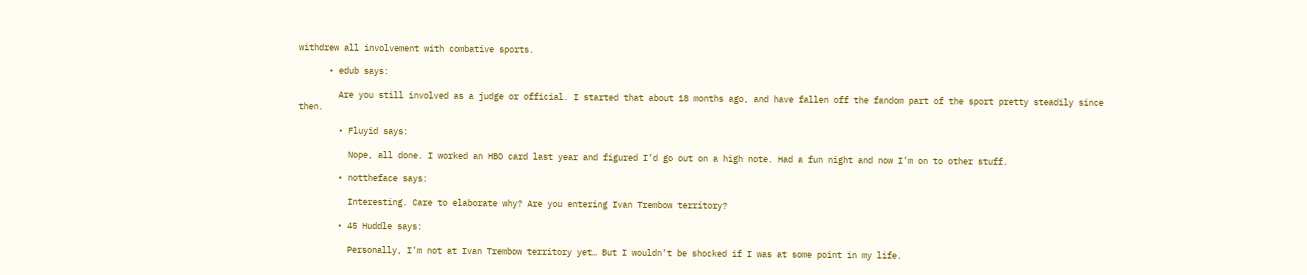withdrew all involvement with combative sports.

      • edub says:

        Are you still involved as a judge or official. I started that about 18 months ago, and have fallen off the fandom part of the sport pretty steadily since then.

        • Fluyid says:

          Nope, all done. I worked an HBO card last year and figured I’d go out on a high note. Had a fun night and now I’m on to other stuff.

        • nottheface says:

          Interesting. Care to elaborate why? Are you entering Ivan Trembow territory?

        • 45 Huddle says:

          Personally, I’m not at Ivan Trembow territory yet… But I wouldn’t be shocked if I was at some point in my life.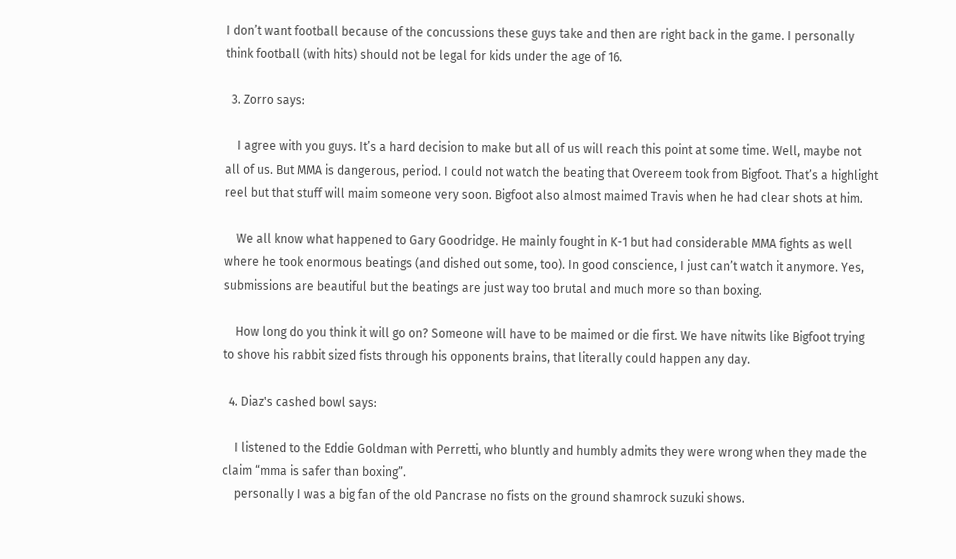I don’t want football because of the concussions these guys take and then are right back in the game. I personally think football (with hits) should not be legal for kids under the age of 16.

  3. Zorro says:

    I agree with you guys. It’s a hard decision to make but all of us will reach this point at some time. Well, maybe not all of us. But MMA is dangerous, period. I could not watch the beating that Overeem took from Bigfoot. That’s a highlight reel but that stuff will maim someone very soon. Bigfoot also almost maimed Travis when he had clear shots at him.

    We all know what happened to Gary Goodridge. He mainly fought in K-1 but had considerable MMA fights as well where he took enormous beatings (and dished out some, too). In good conscience, I just can’t watch it anymore. Yes, submissions are beautiful but the beatings are just way too brutal and much more so than boxing.

    How long do you think it will go on? Someone will have to be maimed or die first. We have nitwits like Bigfoot trying to shove his rabbit sized fists through his opponents brains, that literally could happen any day.

  4. Diaz's cashed bowl says:

    I listened to the Eddie Goldman with Perretti, who bluntly and humbly admits they were wrong when they made the claim “mma is safer than boxing”.
    personally I was a big fan of the old Pancrase no fists on the ground shamrock suzuki shows.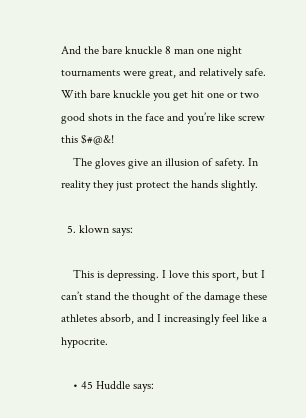And the bare knuckle 8 man one night tournaments were great, and relatively safe. With bare knuckle you get hit one or two good shots in the face and you’re like screw this $#@&!
    The gloves give an illusion of safety. In reality they just protect the hands slightly.

  5. klown says:

    This is depressing. I love this sport, but I can’t stand the thought of the damage these athletes absorb, and I increasingly feel like a hypocrite.

    • 45 Huddle says: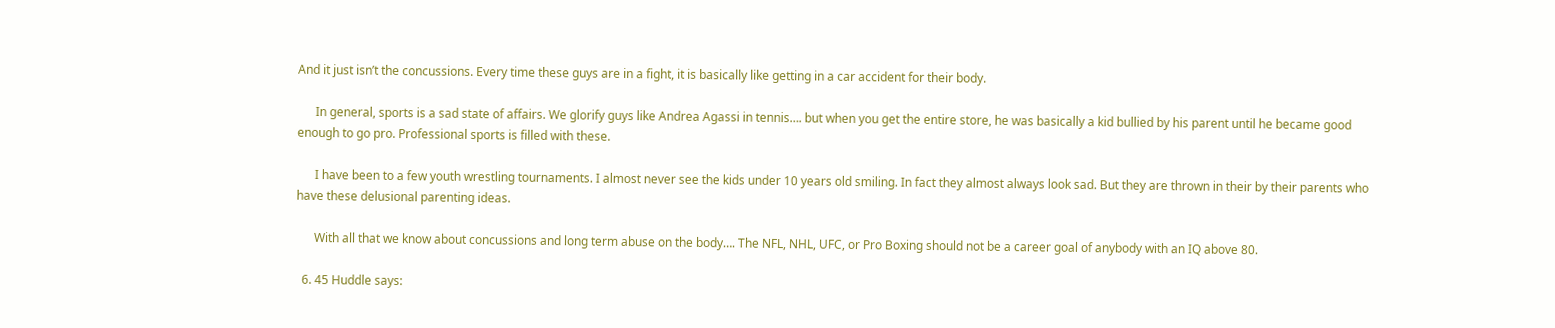And it just isn’t the concussions. Every time these guys are in a fight, it is basically like getting in a car accident for their body.

      In general, sports is a sad state of affairs. We glorify guys like Andrea Agassi in tennis…. but when you get the entire store, he was basically a kid bullied by his parent until he became good enough to go pro. Professional sports is filled with these.

      I have been to a few youth wrestling tournaments. I almost never see the kids under 10 years old smiling. In fact they almost always look sad. But they are thrown in their by their parents who have these delusional parenting ideas.

      With all that we know about concussions and long term abuse on the body…. The NFL, NHL, UFC, or Pro Boxing should not be a career goal of anybody with an IQ above 80.

  6. 45 Huddle says: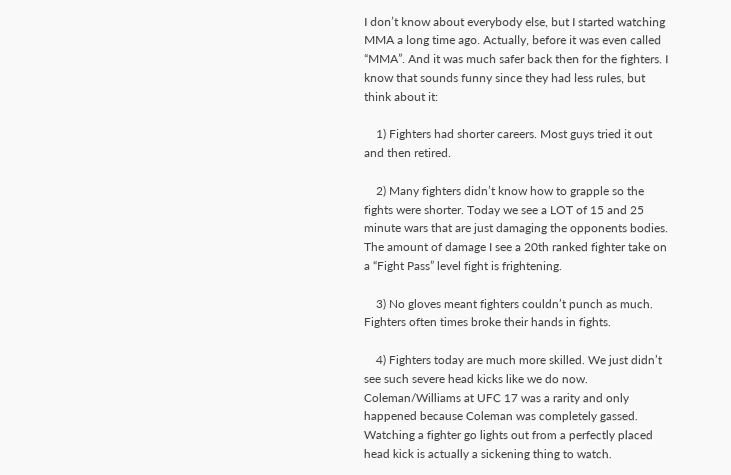I don’t know about everybody else, but I started watching MMA a long time ago. Actually, before it was even called “MMA”. And it was much safer back then for the fighters. I know that sounds funny since they had less rules, but think about it:

    1) Fighters had shorter careers. Most guys tried it out and then retired.

    2) Many fighters didn’t know how to grapple so the fights were shorter. Today we see a LOT of 15 and 25 minute wars that are just damaging the opponents bodies. The amount of damage I see a 20th ranked fighter take on a “Fight Pass” level fight is frightening.

    3) No gloves meant fighters couldn’t punch as much. Fighters often times broke their hands in fights.

    4) Fighters today are much more skilled. We just didn’t see such severe head kicks like we do now. Coleman/Williams at UFC 17 was a rarity and only happened because Coleman was completely gassed. Watching a fighter go lights out from a perfectly placed head kick is actually a sickening thing to watch.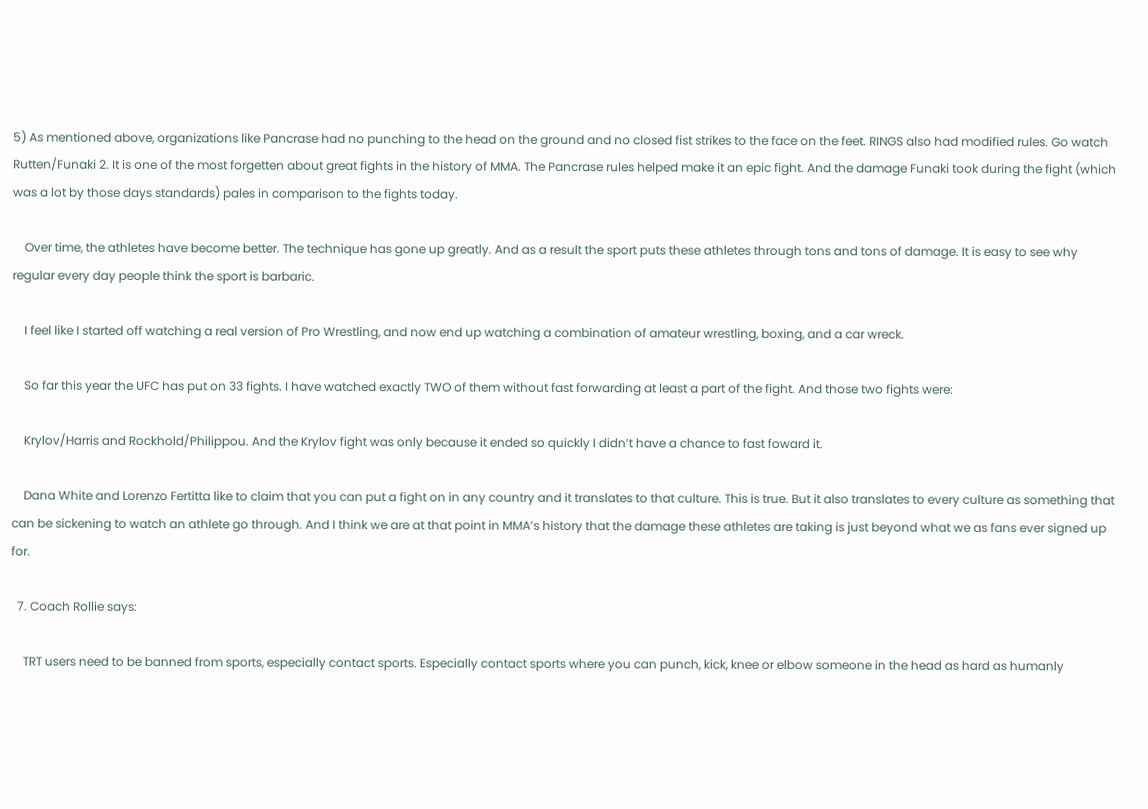5) As mentioned above, organizations like Pancrase had no punching to the head on the ground and no closed fist strikes to the face on the feet. RINGS also had modified rules. Go watch Rutten/Funaki 2. It is one of the most forgetten about great fights in the history of MMA. The Pancrase rules helped make it an epic fight. And the damage Funaki took during the fight (which was a lot by those days standards) pales in comparison to the fights today.

    Over time, the athletes have become better. The technique has gone up greatly. And as a result the sport puts these athletes through tons and tons of damage. It is easy to see why regular every day people think the sport is barbaric.

    I feel like I started off watching a real version of Pro Wrestling, and now end up watching a combination of amateur wrestling, boxing, and a car wreck.

    So far this year the UFC has put on 33 fights. I have watched exactly TWO of them without fast forwarding at least a part of the fight. And those two fights were:

    Krylov/Harris and Rockhold/Philippou. And the Krylov fight was only because it ended so quickly I didn’t have a chance to fast foward it.

    Dana White and Lorenzo Fertitta like to claim that you can put a fight on in any country and it translates to that culture. This is true. But it also translates to every culture as something that can be sickening to watch an athlete go through. And I think we are at that point in MMA’s history that the damage these athletes are taking is just beyond what we as fans ever signed up for.

  7. Coach Rollie says:

    TRT users need to be banned from sports, especially contact sports. Especially contact sports where you can punch, kick, knee or elbow someone in the head as hard as humanly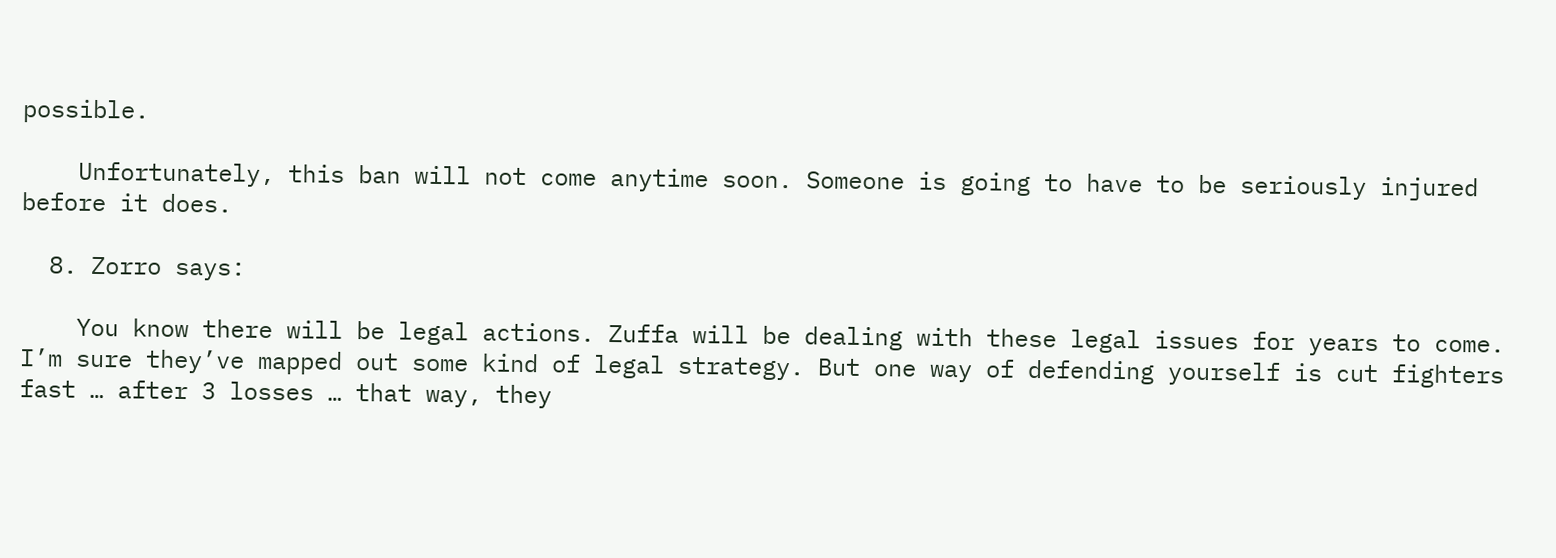possible.

    Unfortunately, this ban will not come anytime soon. Someone is going to have to be seriously injured before it does.

  8. Zorro says:

    You know there will be legal actions. Zuffa will be dealing with these legal issues for years to come. I’m sure they’ve mapped out some kind of legal strategy. But one way of defending yourself is cut fighters fast … after 3 losses … that way, they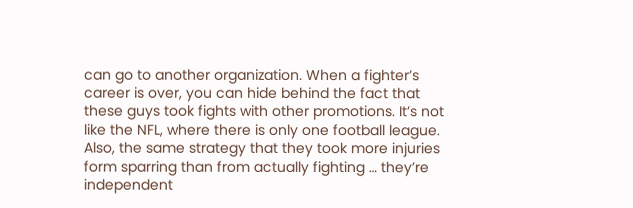can go to another organization. When a fighter’s career is over, you can hide behind the fact that these guys took fights with other promotions. It’s not like the NFL, where there is only one football league. Also, the same strategy that they took more injuries form sparring than from actually fighting … they’re independent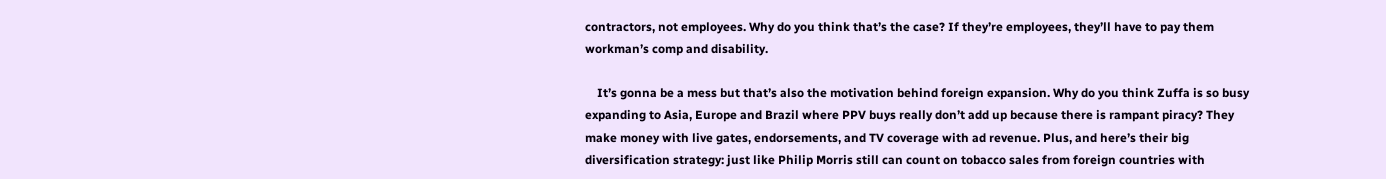contractors, not employees. Why do you think that’s the case? If they’re employees, they’ll have to pay them workman’s comp and disability.

    It’s gonna be a mess but that’s also the motivation behind foreign expansion. Why do you think Zuffa is so busy expanding to Asia, Europe and Brazil where PPV buys really don’t add up because there is rampant piracy? They make money with live gates, endorsements, and TV coverage with ad revenue. Plus, and here’s their big diversification strategy: just like Philip Morris still can count on tobacco sales from foreign countries with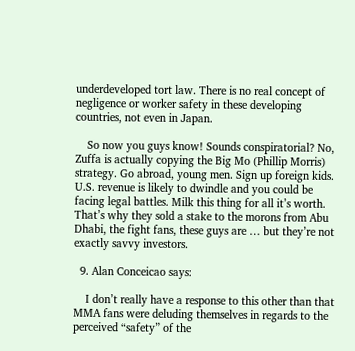underdeveloped tort law. There is no real concept of negligence or worker safety in these developing countries, not even in Japan.

    So now you guys know! Sounds conspiratorial? No, Zuffa is actually copying the Big Mo (Phillip Morris) strategy. Go abroad, young men. Sign up foreign kids. U.S. revenue is likely to dwindle and you could be facing legal battles. Milk this thing for all it’s worth. That’s why they sold a stake to the morons from Abu Dhabi, the fight fans, these guys are … but they’re not exactly savvy investors.

  9. Alan Conceicao says:

    I don’t really have a response to this other than that MMA fans were deluding themselves in regards to the perceived “safety” of the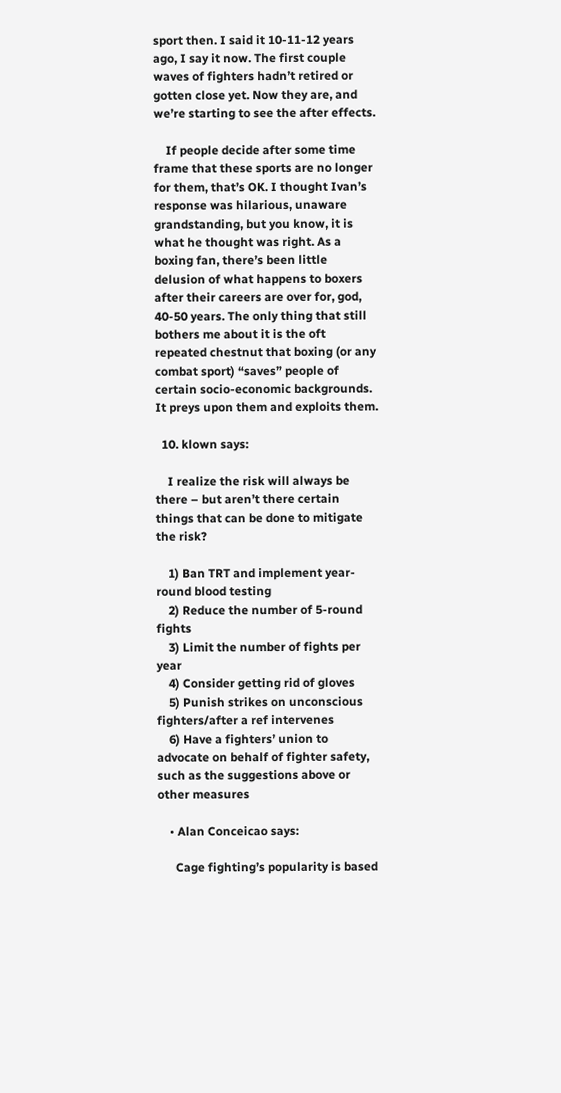sport then. I said it 10-11-12 years ago, I say it now. The first couple waves of fighters hadn’t retired or gotten close yet. Now they are, and we’re starting to see the after effects.

    If people decide after some time frame that these sports are no longer for them, that’s OK. I thought Ivan’s response was hilarious, unaware grandstanding, but you know, it is what he thought was right. As a boxing fan, there’s been little delusion of what happens to boxers after their careers are over for, god, 40-50 years. The only thing that still bothers me about it is the oft repeated chestnut that boxing (or any combat sport) “saves” people of certain socio-economic backgrounds. It preys upon them and exploits them.

  10. klown says:

    I realize the risk will always be there – but aren’t there certain things that can be done to mitigate the risk?

    1) Ban TRT and implement year-round blood testing
    2) Reduce the number of 5-round fights
    3) Limit the number of fights per year
    4) Consider getting rid of gloves
    5) Punish strikes on unconscious fighters/after a ref intervenes
    6) Have a fighters’ union to advocate on behalf of fighter safety, such as the suggestions above or other measures

    • Alan Conceicao says:

      Cage fighting’s popularity is based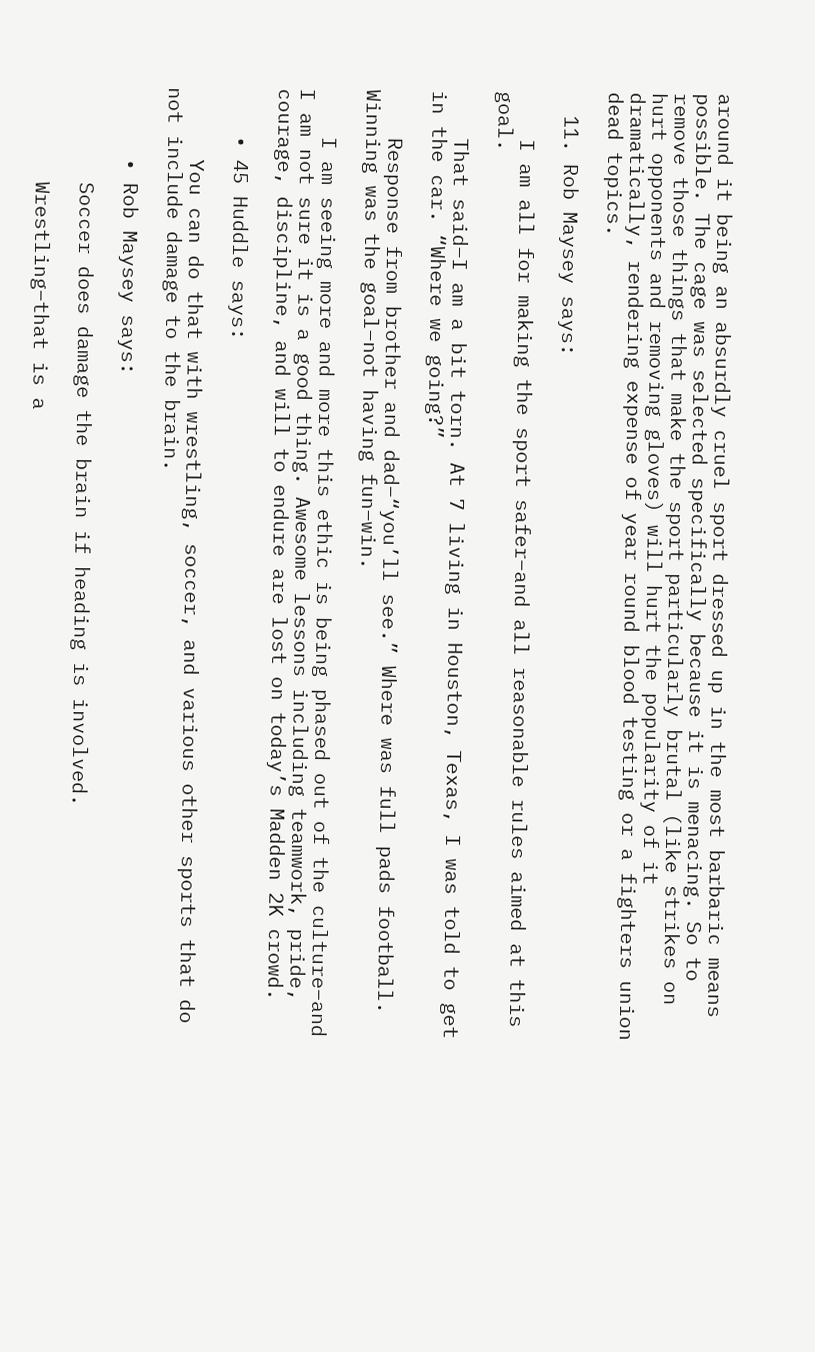around it being an absurdly cruel sport dressed up in the most barbaric means possible. The cage was selected specifically because it is menacing. So to remove those things that make the sport particularly brutal (like strikes on hurt opponents and removing gloves) will hurt the popularity of it dramatically, rendering expense of year round blood testing or a fighters union dead topics.

  11. Rob Maysey says:

    I am all for making the sport safer–and all reasonable rules aimed at this goal.

    That said–I am a bit torn. At 7 living in Houston, Texas, I was told to get in the car. “Where we going?”

    Response from brother and dad–“you’ll see.” Where was full pads football. Winning was the goal–not having fun–win.

    I am seeing more and more this ethic is being phased out of the culture–and I am not sure it is a good thing. Awesome lessons including teamwork, pride, courage, discipline, and will to endure are lost on today’s Madden 2K crowd.

    • 45 Huddle says:

      You can do that with wrestling, soccer, and various other sports that do not include damage to the brain.

      • Rob Maysey says:

        Soccer does damage the brain if heading is involved.

        Wrestling–that is a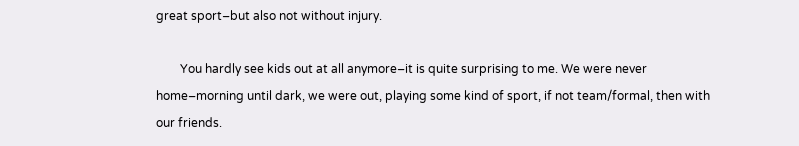great sport–but also not without injury.

        You hardly see kids out at all anymore–it is quite surprising to me. We were never home–morning until dark, we were out, playing some kind of sport, if not team/formal, then with our friends.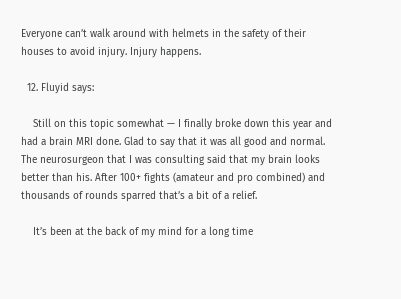Everyone can’t walk around with helmets in the safety of their houses to avoid injury. Injury happens.

  12. Fluyid says:

    Still on this topic somewhat — I finally broke down this year and had a brain MRI done. Glad to say that it was all good and normal. The neurosurgeon that I was consulting said that my brain looks better than his. After 100+ fights (amateur and pro combined) and thousands of rounds sparred that’s a bit of a relief.

    It’s been at the back of my mind for a long time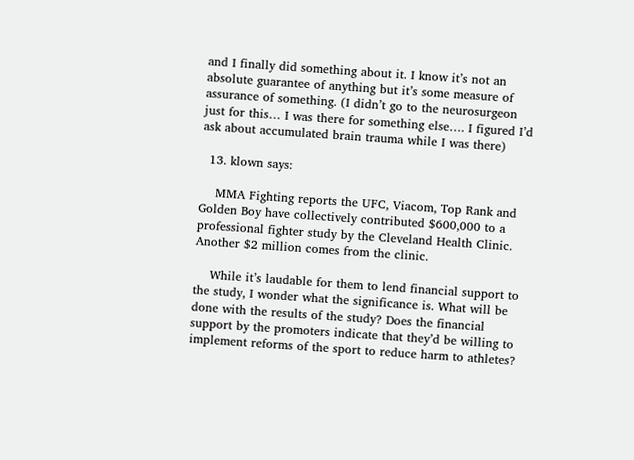and I finally did something about it. I know it’s not an absolute guarantee of anything but it’s some measure of assurance of something. (I didn’t go to the neurosurgeon just for this… I was there for something else…. I figured I’d ask about accumulated brain trauma while I was there)

  13. klown says:

    MMA Fighting reports the UFC, Viacom, Top Rank and Golden Boy have collectively contributed $600,000 to a professional fighter study by the Cleveland Health Clinic. Another $2 million comes from the clinic.

    While it’s laudable for them to lend financial support to the study, I wonder what the significance is. What will be done with the results of the study? Does the financial support by the promoters indicate that they’d be willing to implement reforms of the sport to reduce harm to athletes?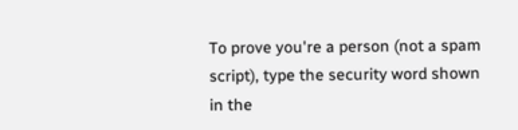To prove you're a person (not a spam script), type the security word shown in the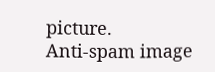picture.
Anti-spam image